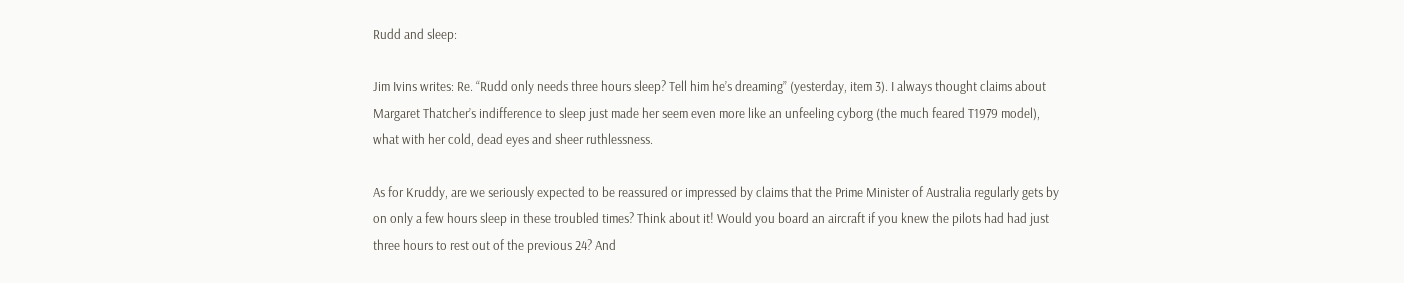Rudd and sleep:

Jim Ivins writes: Re. “Rudd only needs three hours sleep? Tell him he’s dreaming” (yesterday, item 3). I always thought claims about Margaret Thatcher’s indifference to sleep just made her seem even more like an unfeeling cyborg (the much feared T1979 model), what with her cold, dead eyes and sheer ruthlessness.

As for Kruddy, are we seriously expected to be reassured or impressed by claims that the Prime Minister of Australia regularly gets by on only a few hours sleep in these troubled times? Think about it! Would you board an aircraft if you knew the pilots had had just three hours to rest out of the previous 24? And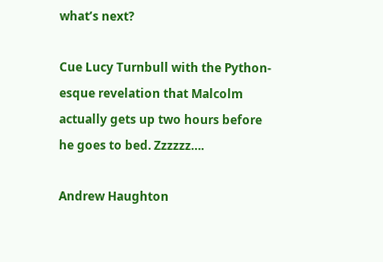what’s next?

Cue Lucy Turnbull with the Python-esque revelation that Malcolm actually gets up two hours before he goes to bed. Zzzzzz….

Andrew Haughton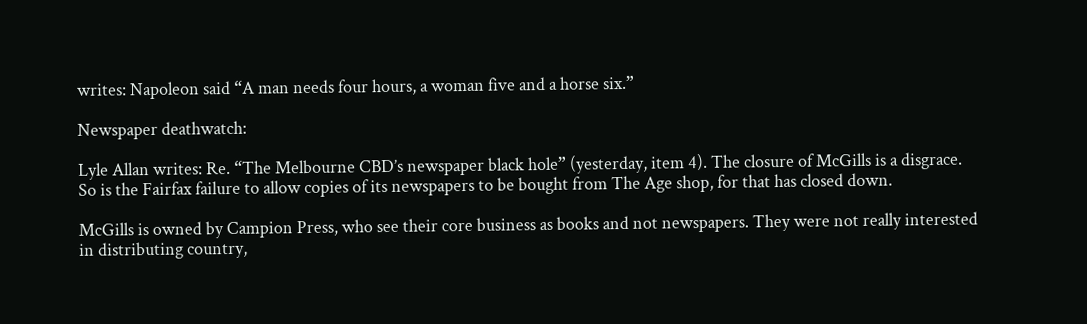writes: Napoleon said “A man needs four hours, a woman five and a horse six.”

Newspaper deathwatch:

Lyle Allan writes: Re. “The Melbourne CBD’s newspaper black hole” (yesterday, item 4). The closure of McGills is a disgrace. So is the Fairfax failure to allow copies of its newspapers to be bought from The Age shop, for that has closed down.

McGills is owned by Campion Press, who see their core business as books and not newspapers. They were not really interested in distributing country,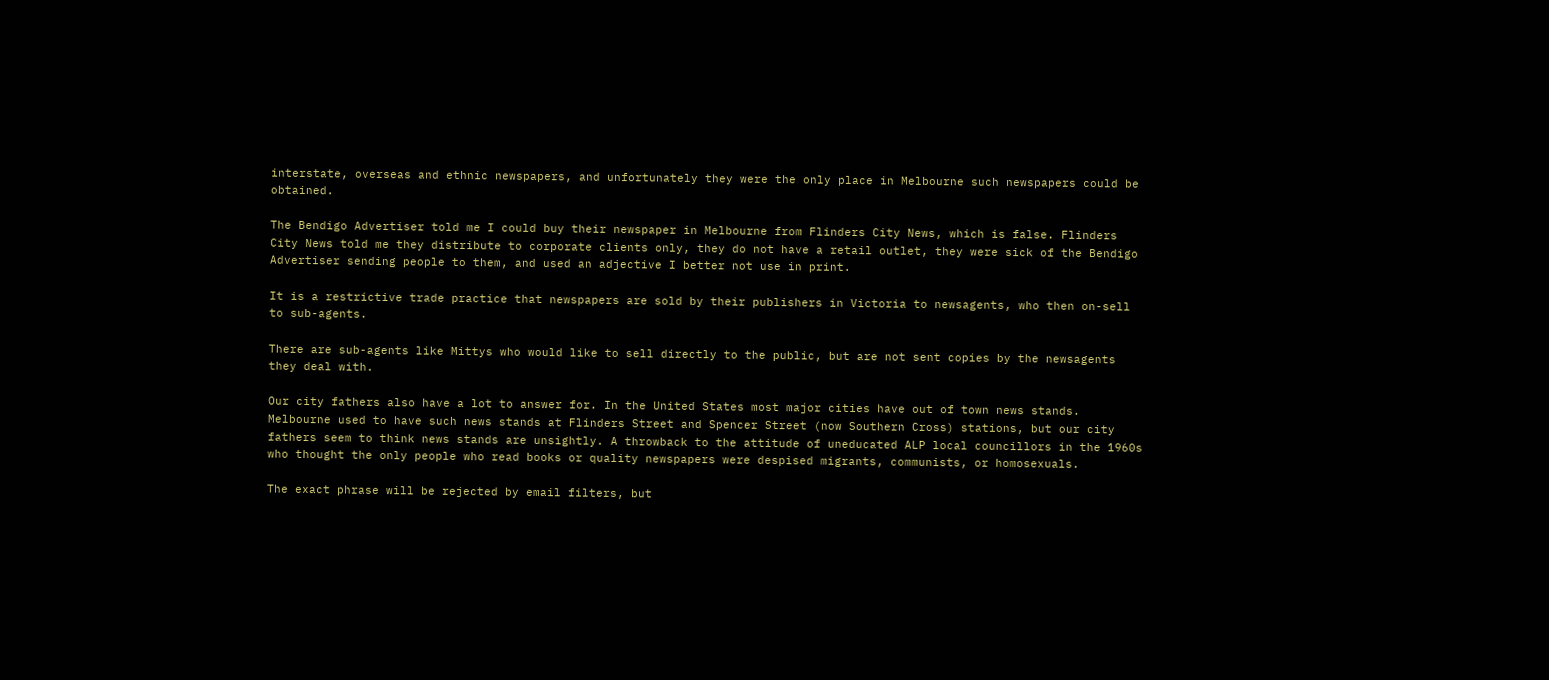interstate, overseas and ethnic newspapers, and unfortunately they were the only place in Melbourne such newspapers could be obtained.

The Bendigo Advertiser told me I could buy their newspaper in Melbourne from Flinders City News, which is false. Flinders City News told me they distribute to corporate clients only, they do not have a retail outlet, they were sick of the Bendigo Advertiser sending people to them, and used an adjective I better not use in print.

It is a restrictive trade practice that newspapers are sold by their publishers in Victoria to newsagents, who then on-sell to sub-agents.

There are sub-agents like Mittys who would like to sell directly to the public, but are not sent copies by the newsagents they deal with.

Our city fathers also have a lot to answer for. In the United States most major cities have out of town news stands. Melbourne used to have such news stands at Flinders Street and Spencer Street (now Southern Cross) stations, but our city fathers seem to think news stands are unsightly. A throwback to the attitude of uneducated ALP local councillors in the 1960s who thought the only people who read books or quality newspapers were despised migrants, communists, or homosexuals.

The exact phrase will be rejected by email filters, but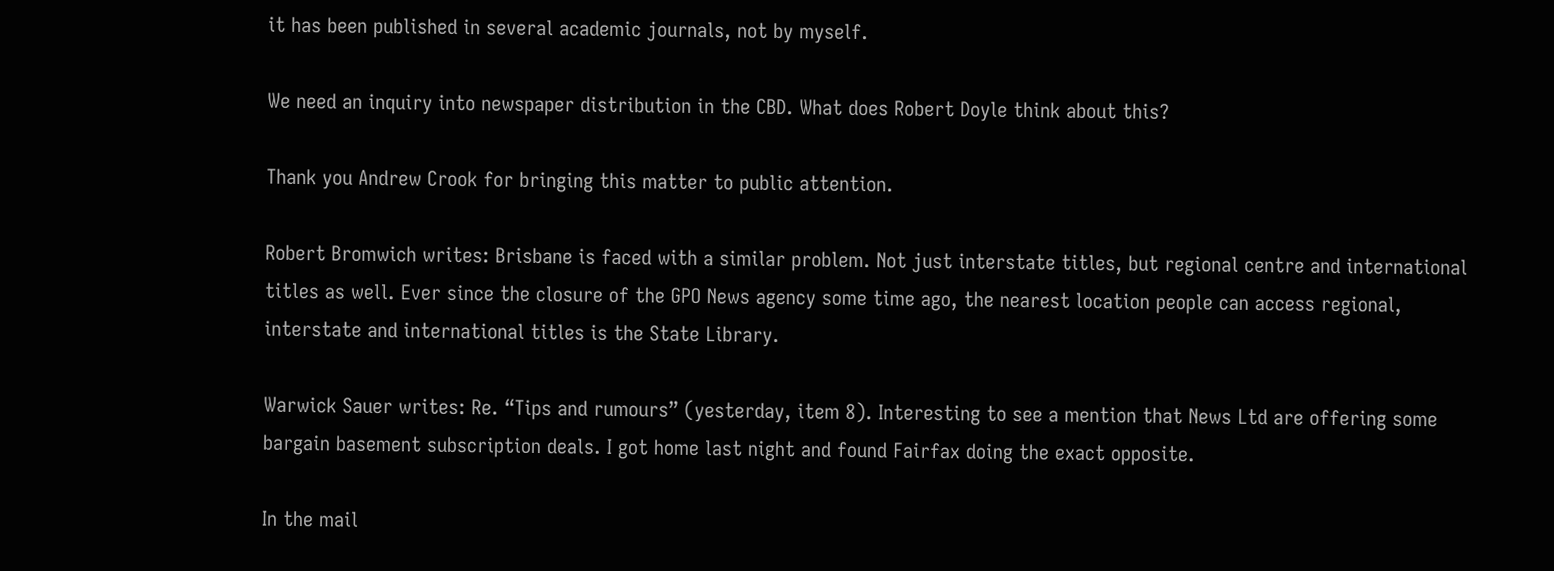it has been published in several academic journals, not by myself.

We need an inquiry into newspaper distribution in the CBD. What does Robert Doyle think about this?

Thank you Andrew Crook for bringing this matter to public attention.

Robert Bromwich writes: Brisbane is faced with a similar problem. Not just interstate titles, but regional centre and international titles as well. Ever since the closure of the GPO News agency some time ago, the nearest location people can access regional, interstate and international titles is the State Library.

Warwick Sauer writes: Re. “Tips and rumours” (yesterday, item 8). Interesting to see a mention that News Ltd are offering some bargain basement subscription deals. I got home last night and found Fairfax doing the exact opposite.

In the mail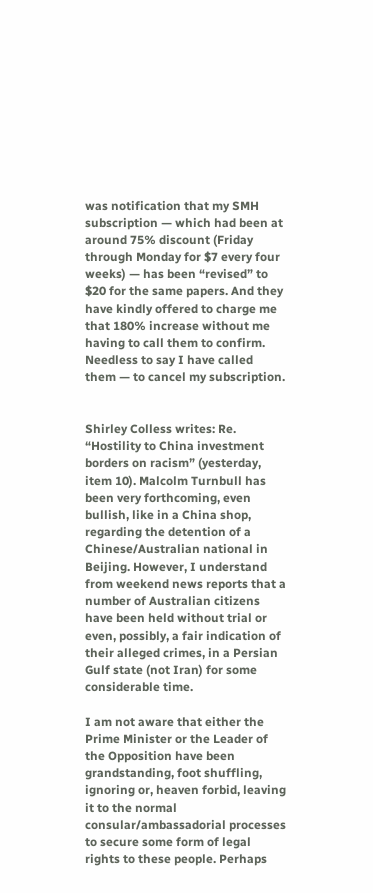was notification that my SMH subscription — which had been at around 75% discount (Friday through Monday for $7 every four weeks) — has been “revised” to $20 for the same papers. And they have kindly offered to charge me that 180% increase without me having to call them to confirm. Needless to say I have called them — to cancel my subscription.


Shirley Colless writes: Re. “Hostility to China investment borders on racism” (yesterday, item 10). Malcolm Turnbull has been very forthcoming, even bullish, like in a China shop, regarding the detention of a Chinese/Australian national in Beijing. However, I understand from weekend news reports that a number of Australian citizens have been held without trial or even, possibly, a fair indication of their alleged crimes, in a Persian Gulf state (not Iran) for some considerable time.

I am not aware that either the Prime Minister or the Leader of the Opposition have been grandstanding, foot shuffling, ignoring or, heaven forbid, leaving it to the normal consular/ambassadorial processes to secure some form of legal rights to these people. Perhaps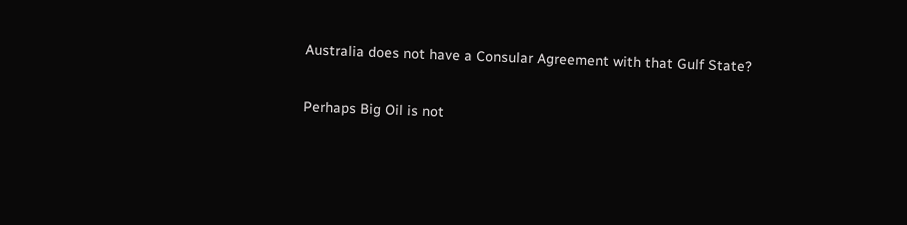Australia does not have a Consular Agreement with that Gulf State?

Perhaps Big Oil is not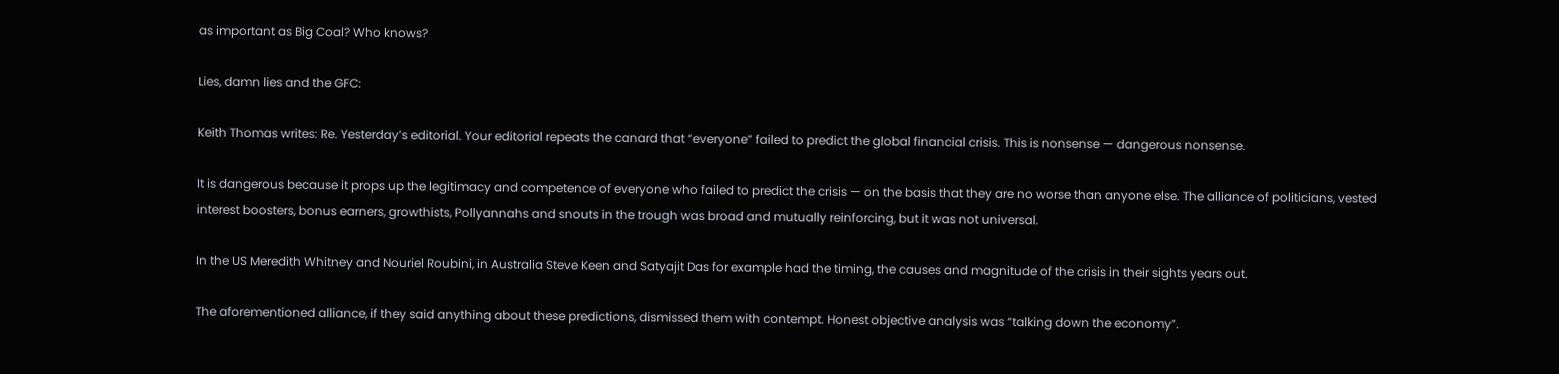as important as Big Coal? Who knows?

Lies, damn lies and the GFC:

Keith Thomas writes: Re. Yesterday’s editorial. Your editorial repeats the canard that “everyone” failed to predict the global financial crisis. This is nonsense — dangerous nonsense.

It is dangerous because it props up the legitimacy and competence of everyone who failed to predict the crisis — on the basis that they are no worse than anyone else. The alliance of politicians, vested interest boosters, bonus earners, growthists, Pollyannahs and snouts in the trough was broad and mutually reinforcing, but it was not universal.

In the US Meredith Whitney and Nouriel Roubini, in Australia Steve Keen and Satyajit Das for example had the timing, the causes and magnitude of the crisis in their sights years out.

The aforementioned alliance, if they said anything about these predictions, dismissed them with contempt. Honest objective analysis was “talking down the economy”.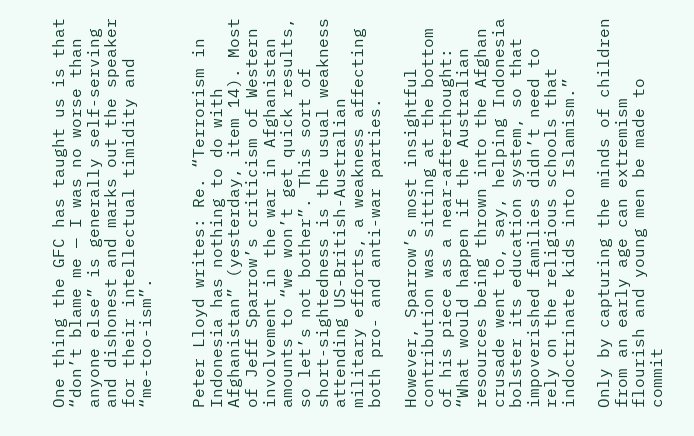One thing the GFC has taught us is that “don’t blame me — I was no worse than anyone else” is generally self-serving and dishonest and marks out the speaker for their intellectual timidity and “me-too-ism”.


Peter Lloyd writes: Re. “Terrorism in Indonesia has nothing to do with Afghanistan” (yesterday, item 14). Most of Jeff Sparrow’s criticism of Western involvement in the war in Afghanistan  amounts to “we won’t get quick results, so let’s not bother”. This sort of short-sightedness is the usual weakness attending US-British-Australian military efforts, a weakness affecting both pro- and anti-war parties.

However, Sparrow’s most insightful contribution was sitting at the bottom of his piece as a near-afterthought: “What would happen if the Australian resources being thrown into the Afghan crusade went to, say, helping Indonesia bolster its education system, so that impoverished families didn’t need to rely on the religious schools that indoctrinate kids into Islamism.”

Only by capturing the minds of children from an early age can extremism flourish and young men be made to commit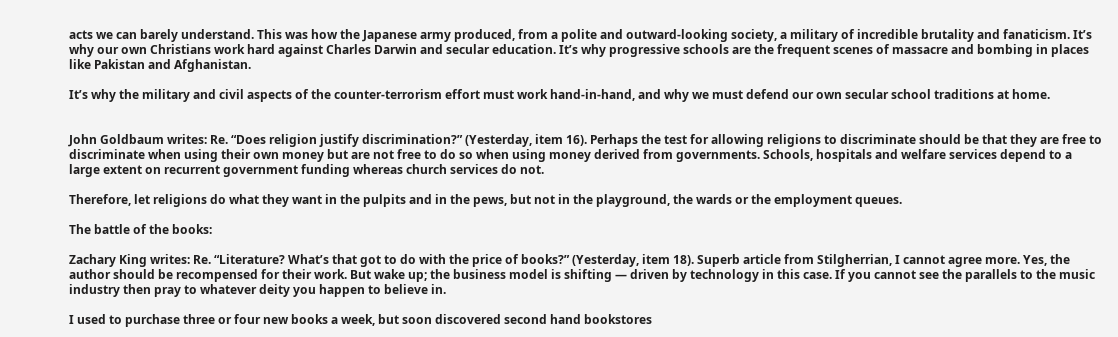acts we can barely understand. This was how the Japanese army produced, from a polite and outward-looking society, a military of incredible brutality and fanaticism. It’s why our own Christians work hard against Charles Darwin and secular education. It’s why progressive schools are the frequent scenes of massacre and bombing in places like Pakistan and Afghanistan.

It’s why the military and civil aspects of the counter-terrorism effort must work hand-in-hand, and why we must defend our own secular school traditions at home.


John Goldbaum writes: Re. “Does religion justify discrimination?” (Yesterday, item 16). Perhaps the test for allowing religions to discriminate should be that they are free to discriminate when using their own money but are not free to do so when using money derived from governments. Schools, hospitals and welfare services depend to a large extent on recurrent government funding whereas church services do not.

Therefore, let religions do what they want in the pulpits and in the pews, but not in the playground, the wards or the employment queues.

The battle of the books:

Zachary King writes: Re. “Literature? What’s that got to do with the price of books?” (Yesterday, item 18). Superb article from Stilgherrian, I cannot agree more. Yes, the author should be recompensed for their work. But wake up; the business model is shifting — driven by technology in this case. If you cannot see the parallels to the music industry then pray to whatever deity you happen to believe in.

I used to purchase three or four new books a week, but soon discovered second hand bookstores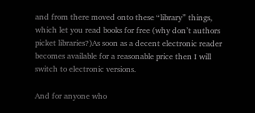and from there moved onto these “library” things, which let you read books for free (why don’t authors picket libraries?)As soon as a decent electronic reader becomes available for a reasonable price then I will switch to electronic versions.

And for anyone who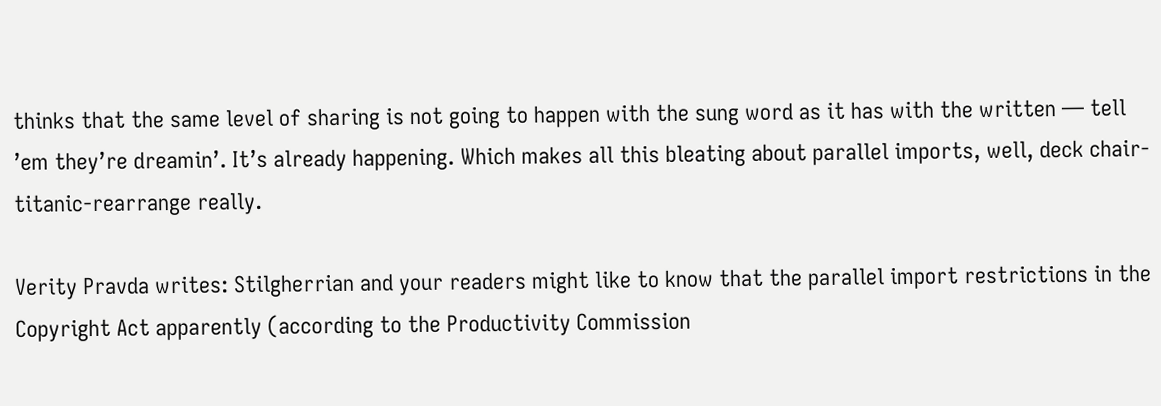thinks that the same level of sharing is not going to happen with the sung word as it has with the written — tell ’em they’re dreamin’. It’s already happening. Which makes all this bleating about parallel imports, well, deck chair-titanic-rearrange really.

Verity Pravda writes: Stilgherrian and your readers might like to know that the parallel import restrictions in the Copyright Act apparently (according to the Productivity Commission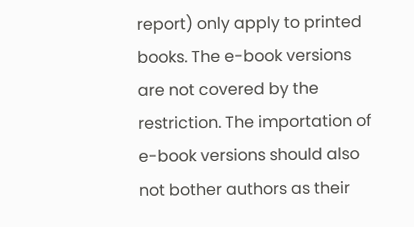report) only apply to printed books. The e-book versions are not covered by the restriction. The importation of e-book versions should also not bother authors as their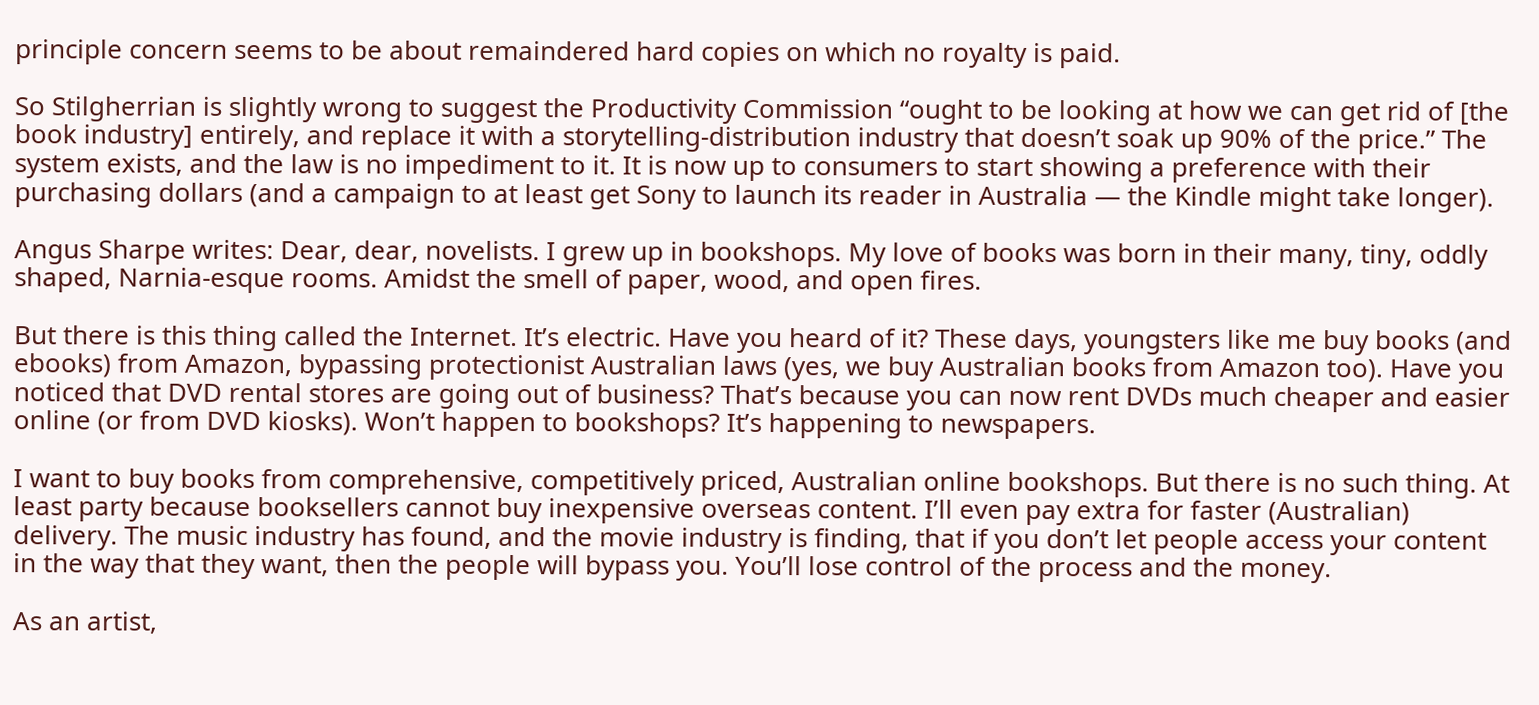principle concern seems to be about remaindered hard copies on which no royalty is paid.

So Stilgherrian is slightly wrong to suggest the Productivity Commission “ought to be looking at how we can get rid of [the book industry] entirely, and replace it with a storytelling-distribution industry that doesn’t soak up 90% of the price.” The system exists, and the law is no impediment to it. It is now up to consumers to start showing a preference with their purchasing dollars (and a campaign to at least get Sony to launch its reader in Australia — the Kindle might take longer).

Angus Sharpe writes: Dear, dear, novelists. I grew up in bookshops. My love of books was born in their many, tiny, oddly shaped, Narnia-esque rooms. Amidst the smell of paper, wood, and open fires.

But there is this thing called the Internet. It’s electric. Have you heard of it? These days, youngsters like me buy books (and ebooks) from Amazon, bypassing protectionist Australian laws (yes, we buy Australian books from Amazon too). Have you noticed that DVD rental stores are going out of business? That’s because you can now rent DVDs much cheaper and easier online (or from DVD kiosks). Won’t happen to bookshops? It’s happening to newspapers.

I want to buy books from comprehensive, competitively priced, Australian online bookshops. But there is no such thing. At least party because booksellers cannot buy inexpensive overseas content. I’ll even pay extra for faster (Australian) delivery. The music industry has found, and the movie industry is finding, that if you don’t let people access your content in the way that they want, then the people will bypass you. You’ll lose control of the process and the money.

As an artist,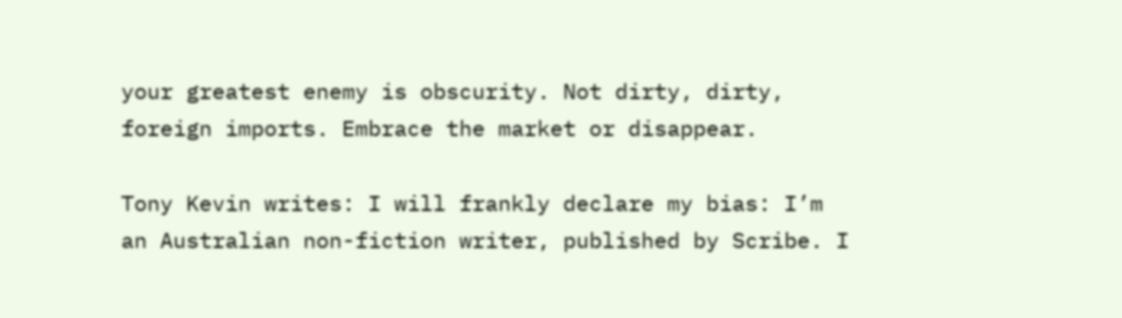your greatest enemy is obscurity. Not dirty, dirty, foreign imports. Embrace the market or disappear.

Tony Kevin writes: I will frankly declare my bias: I’m an Australian non-fiction writer, published by Scribe. I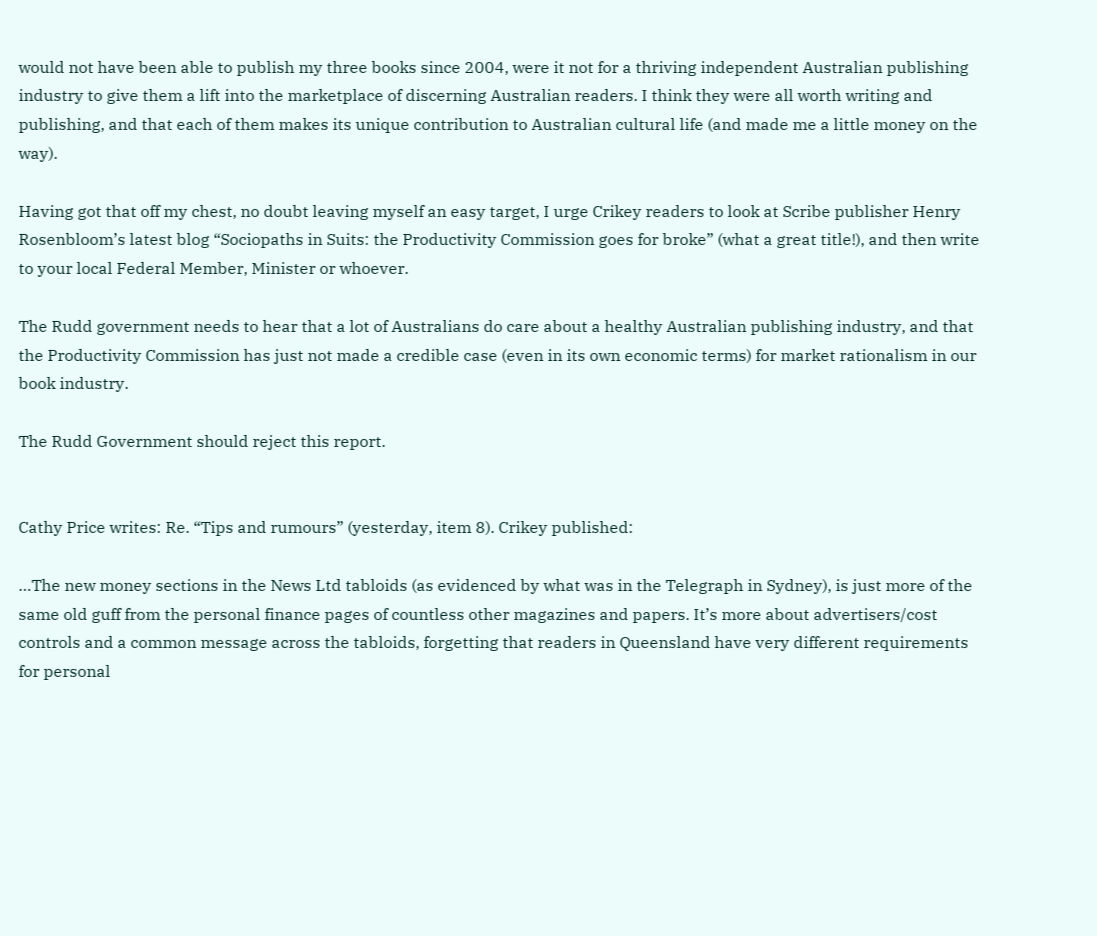would not have been able to publish my three books since 2004, were it not for a thriving independent Australian publishing industry to give them a lift into the marketplace of discerning Australian readers. I think they were all worth writing and publishing, and that each of them makes its unique contribution to Australian cultural life (and made me a little money on the way).

Having got that off my chest, no doubt leaving myself an easy target, I urge Crikey readers to look at Scribe publisher Henry Rosenbloom’s latest blog “Sociopaths in Suits: the Productivity Commission goes for broke” (what a great title!), and then write to your local Federal Member, Minister or whoever.

The Rudd government needs to hear that a lot of Australians do care about a healthy Australian publishing industry, and that the Productivity Commission has just not made a credible case (even in its own economic terms) for market rationalism in our book industry.

The Rudd Government should reject this report.


Cathy Price writes: Re. “Tips and rumours” (yesterday, item 8). Crikey published:

…The new money sections in the News Ltd tabloids (as evidenced by what was in the Telegraph in Sydney), is just more of the same old guff from the personal finance pages of countless other magazines and papers. It’s more about advertisers/cost controls and a common message across the tabloids, forgetting that readers in Queensland have very different requirements for personal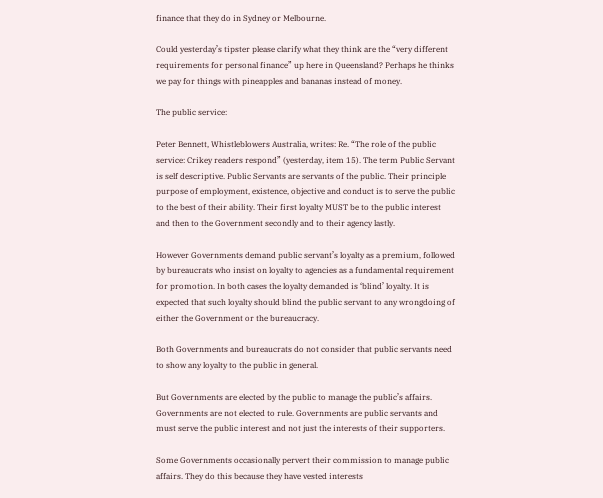finance that they do in Sydney or Melbourne.

Could yesterday’s tipster please clarify what they think are the “very different requirements for personal finance” up here in Queensland? Perhaps he thinks we pay for things with pineapples and bananas instead of money.

The public service:

Peter Bennett, Whistleblowers Australia, writes: Re. “The role of the public service: Crikey readers respond” (yesterday, item 15). The term Public Servant is self descriptive. Public Servants are servants of the public. Their principle purpose of employment, existence, objective and conduct is to serve the public to the best of their ability. Their first loyalty MUST be to the public interest and then to the Government secondly and to their agency lastly.

However Governments demand public servant’s loyalty as a premium, followed by bureaucrats who insist on loyalty to agencies as a fundamental requirement for promotion. In both cases the loyalty demanded is ‘blind’ loyalty. It is expected that such loyalty should blind the public servant to any wrongdoing of either the Government or the bureaucracy.

Both Governments and bureaucrats do not consider that public servants need to show any loyalty to the public in general.

But Governments are elected by the public to manage the public’s affairs. Governments are not elected to rule. Governments are public servants and must serve the public interest and not just the interests of their supporters.

Some Governments occasionally pervert their commission to manage public affairs. They do this because they have vested interests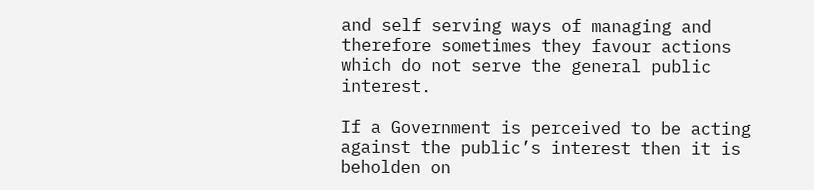and self serving ways of managing and therefore sometimes they favour actions which do not serve the general public interest.

If a Government is perceived to be acting against the public’s interest then it is beholden on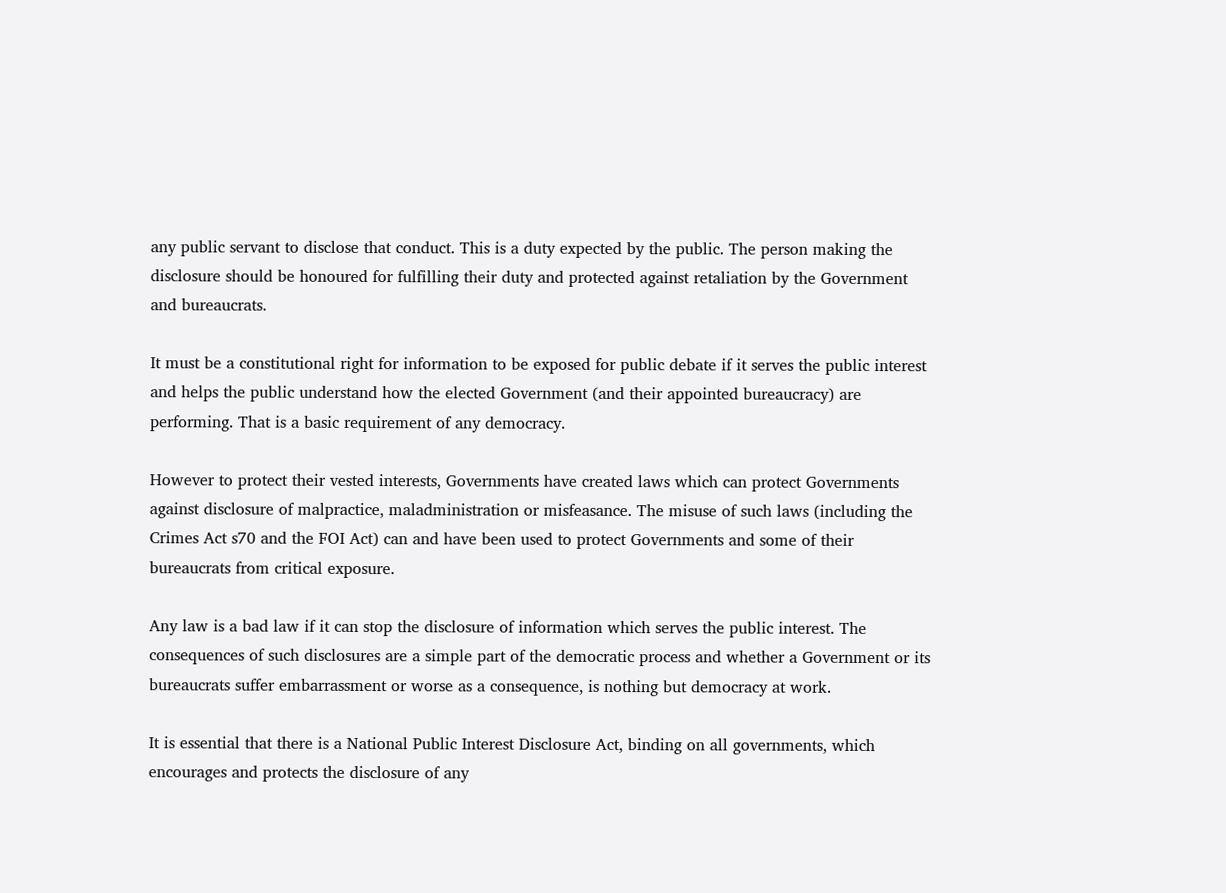any public servant to disclose that conduct. This is a duty expected by the public. The person making the disclosure should be honoured for fulfilling their duty and protected against retaliation by the Government and bureaucrats.

It must be a constitutional right for information to be exposed for public debate if it serves the public interest and helps the public understand how the elected Government (and their appointed bureaucracy) are performing. That is a basic requirement of any democracy.

However to protect their vested interests, Governments have created laws which can protect Governments against disclosure of malpractice, maladministration or misfeasance. The misuse of such laws (including the Crimes Act s70 and the FOI Act) can and have been used to protect Governments and some of their bureaucrats from critical exposure.

Any law is a bad law if it can stop the disclosure of information which serves the public interest. The consequences of such disclosures are a simple part of the democratic process and whether a Government or its bureaucrats suffer embarrassment or worse as a consequence, is nothing but democracy at work.

It is essential that there is a National Public Interest Disclosure Act, binding on all governments, which encourages and protects the disclosure of any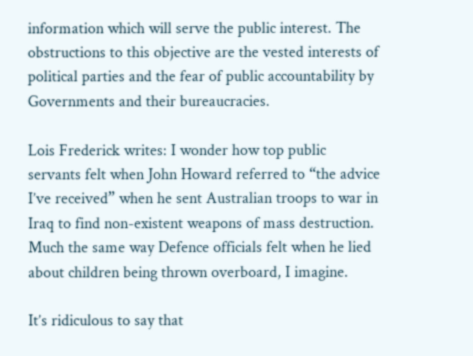information which will serve the public interest. The obstructions to this objective are the vested interests of political parties and the fear of public accountability by Governments and their bureaucracies.

Lois Frederick writes: I wonder how top public servants felt when John Howard referred to “the advice I’ve received” when he sent Australian troops to war in Iraq to find non-existent weapons of mass destruction. Much the same way Defence officials felt when he lied about children being thrown overboard, I imagine.

It’s ridiculous to say that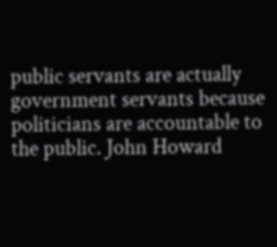public servants are actually government servants because politicians are accountable to the public. John Howard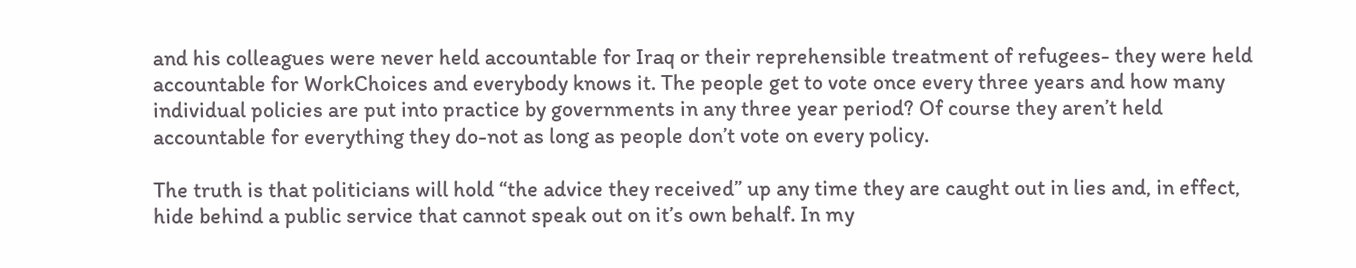and his colleagues were never held accountable for Iraq or their reprehensible treatment of refugees- they were held accountable for WorkChoices and everybody knows it. The people get to vote once every three years and how many individual policies are put into practice by governments in any three year period? Of course they aren’t held accountable for everything they do-not as long as people don’t vote on every policy.

The truth is that politicians will hold “the advice they received” up any time they are caught out in lies and, in effect, hide behind a public service that cannot speak out on it’s own behalf. In my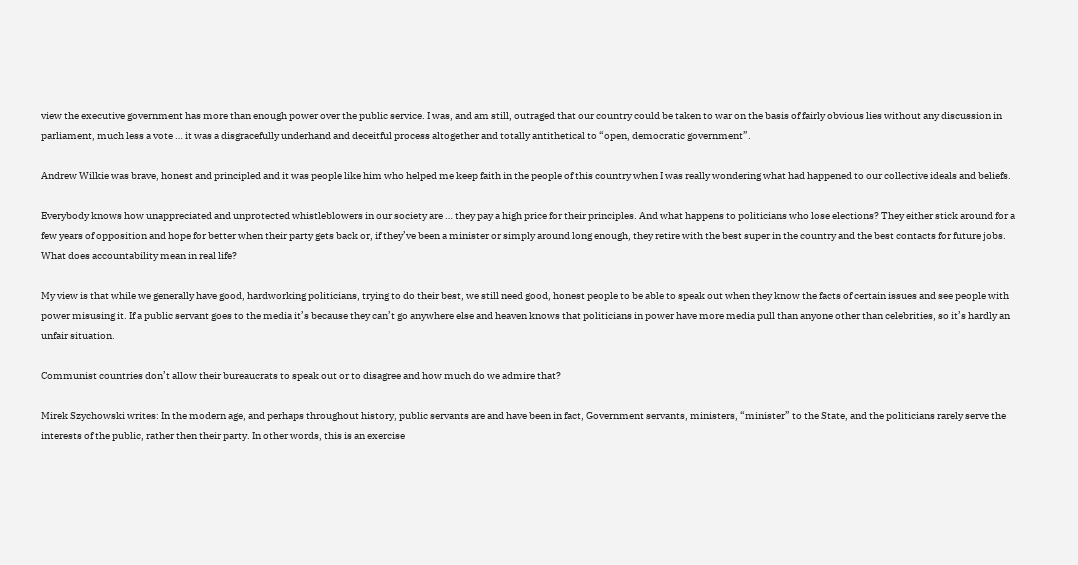view the executive government has more than enough power over the public service. I was, and am still, outraged that our country could be taken to war on the basis of fairly obvious lies without any discussion in parliament, much less a vote … it was a disgracefully underhand and deceitful process altogether and totally antithetical to “open, democratic government”.

Andrew Wilkie was brave, honest and principled and it was people like him who helped me keep faith in the people of this country when I was really wondering what had happened to our collective ideals and beliefs.

Everybody knows how unappreciated and unprotected whistleblowers in our society are … they pay a high price for their principles. And what happens to politicians who lose elections? They either stick around for a few years of opposition and hope for better when their party gets back or, if they’ve been a minister or simply around long enough, they retire with the best super in the country and the best contacts for future jobs. What does accountability mean in real life?

My view is that while we generally have good, hardworking politicians, trying to do their best, we still need good, honest people to be able to speak out when they know the facts of certain issues and see people with power misusing it. If a public servant goes to the media it’s because they can’t go anywhere else and heaven knows that politicians in power have more media pull than anyone other than celebrities, so it’s hardly an unfair situation.

Communist countries don’t allow their bureaucrats to speak out or to disagree and how much do we admire that?

Mirek Szychowski writes: In the modern age, and perhaps throughout history, public servants are and have been in fact, Government servants, ministers, “minister” to the State, and the politicians rarely serve the interests of the public, rather then their party. In other words, this is an exercise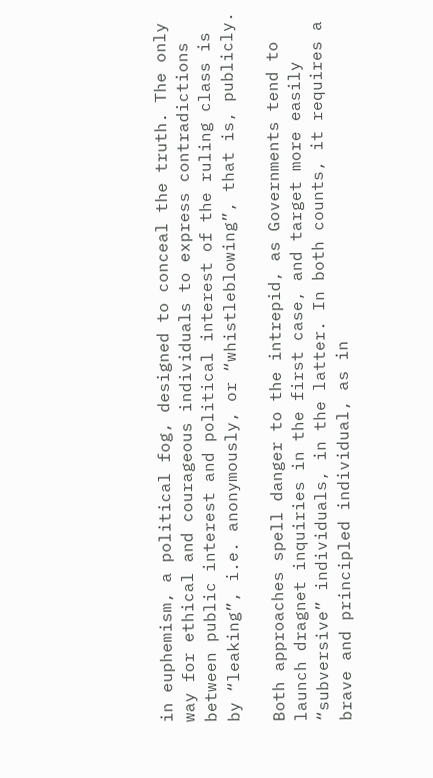in euphemism, a political fog, designed to conceal the truth. The only way for ethical and courageous individuals to express contradictions between public interest and political interest of the ruling class is by “leaking”, i.e. anonymously, or “whistleblowing”, that is, publicly.

Both approaches spell danger to the intrepid, as Governments tend to launch dragnet inquiries in the first case, and target more easily “subversive” individuals, in the latter. In both counts, it requires a brave and principled individual, as in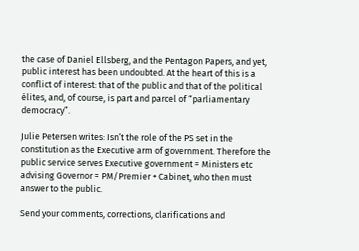the case of Daniel Ellsberg, and the Pentagon Papers, and yet, public interest has been undoubted. At the heart of this is a conflict of interest: that of the public and that of the political élites, and, of course, is part and parcel of “parliamentary democracy”.

Julie Petersen writes: Isn’t the role of the PS set in the constitution as the Executive arm of government. Therefore the public service serves Executive government = Ministers etc advising Governor = PM/Premier + Cabinet, who then must answer to the public.

Send your comments, corrections, clarifications and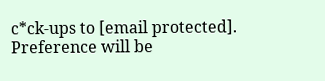c*ck-ups to [email protected]. Preference will be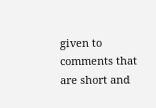given to comments that are short and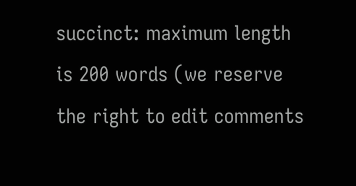succinct: maximum length is 200 words (we reserve the right to edit comments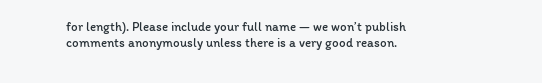for length). Please include your full name — we won’t publish comments anonymously unless there is a very good reason.